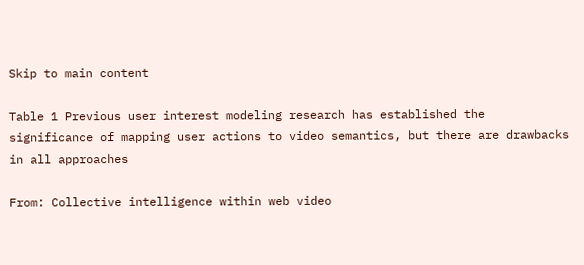Skip to main content

Table 1 Previous user interest modeling research has established the significance of mapping user actions to video semantics, but there are drawbacks in all approaches

From: Collective intelligence within web video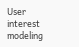User interest modeling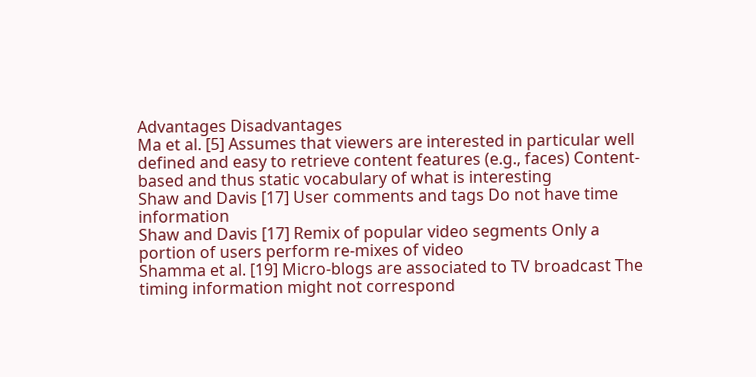Advantages Disadvantages
Ma et al. [5] Assumes that viewers are interested in particular well defined and easy to retrieve content features (e.g., faces) Content-based and thus static vocabulary of what is interesting
Shaw and Davis [17] User comments and tags Do not have time information
Shaw and Davis [17] Remix of popular video segments Only a portion of users perform re-mixes of video
Shamma et al. [19] Micro-blogs are associated to TV broadcast The timing information might not correspond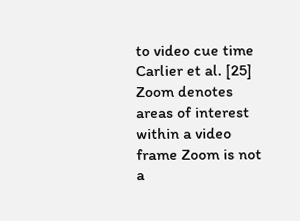to video cue time
Carlier et al. [25] Zoom denotes areas of interest within a video frame Zoom is not a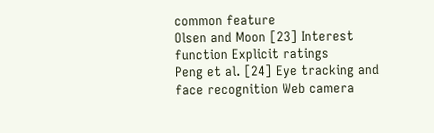common feature
Olsen and Moon [23] Interest function Explicit ratings
Peng et al. [24] Eye tracking and face recognition Web camera